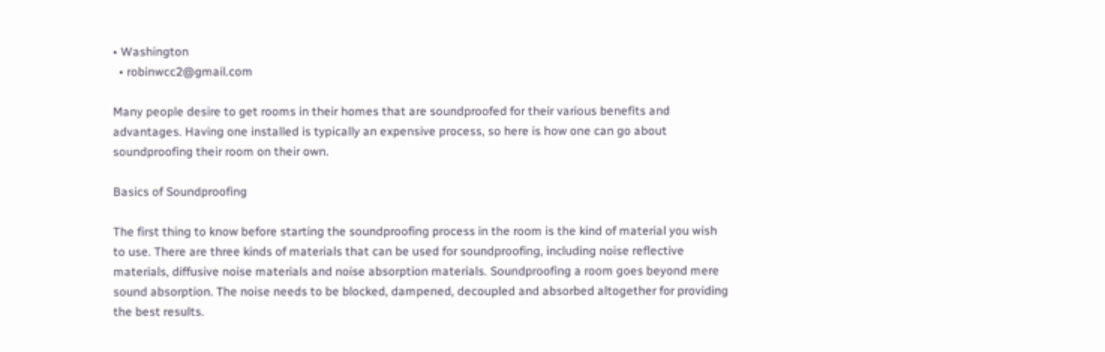• Washington
  • robinwcc2@gmail.com

Many people desire to get rooms in their homes that are soundproofed for their various benefits and advantages. Having one installed is typically an expensive process, so here is how one can go about soundproofing their room on their own.

Basics of Soundproofing

The first thing to know before starting the soundproofing process in the room is the kind of material you wish to use. There are three kinds of materials that can be used for soundproofing, including noise reflective materials, diffusive noise materials and noise absorption materials. Soundproofing a room goes beyond mere sound absorption. The noise needs to be blocked, dampened, decoupled and absorbed altogether for providing the best results.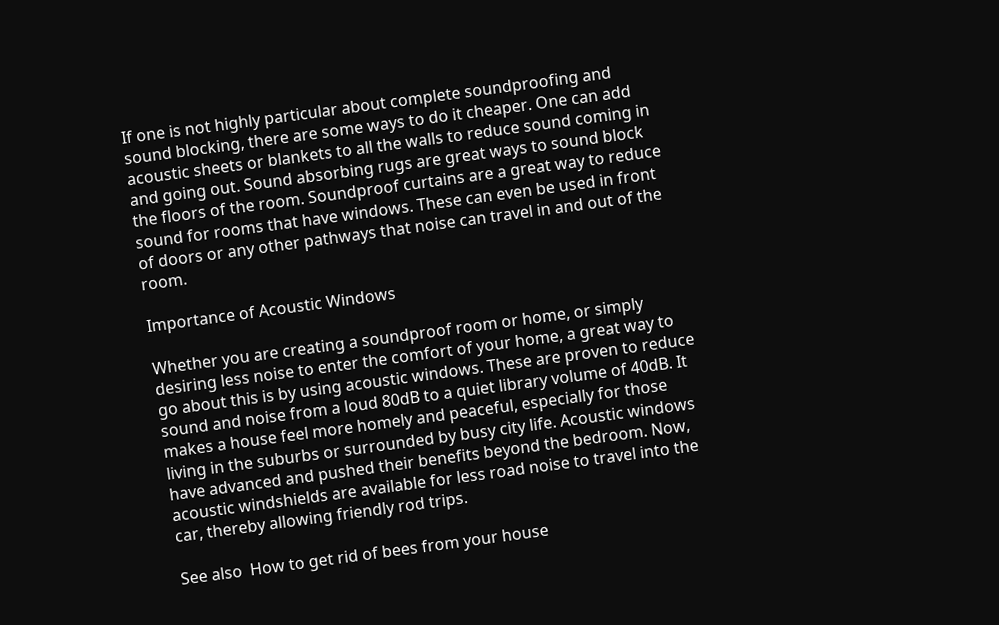If one is not highly particular about complete soundproofing and sound blocking, there are some ways to do it cheaper. One can add acoustic sheets or blankets to all the walls to reduce sound coming in and going out. Sound absorbing rugs are great ways to sound block the floors of the room. Soundproof curtains are a great way to reduce sound for rooms that have windows. These can even be used in front of doors or any other pathways that noise can travel in and out of the room.

Importance of Acoustic Windows

Whether you are creating a soundproof room or home, or simply desiring less noise to enter the comfort of your home, a great way to go about this is by using acoustic windows. These are proven to reduce sound and noise from a loud 80dB to a quiet library volume of 40dB. It makes a house feel more homely and peaceful, especially for those living in the suburbs or surrounded by busy city life. Acoustic windows have advanced and pushed their benefits beyond the bedroom. Now, acoustic windshields are available for less road noise to travel into the car, thereby allowing friendly rod trips.

See also  How to get rid of bees from your house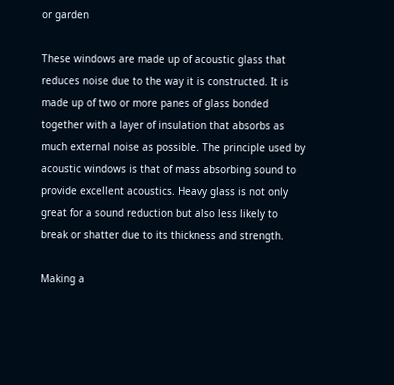or garden

These windows are made up of acoustic glass that reduces noise due to the way it is constructed. It is made up of two or more panes of glass bonded together with a layer of insulation that absorbs as much external noise as possible. The principle used by acoustic windows is that of mass absorbing sound to provide excellent acoustics. Heavy glass is not only great for a sound reduction but also less likely to break or shatter due to its thickness and strength.

Making a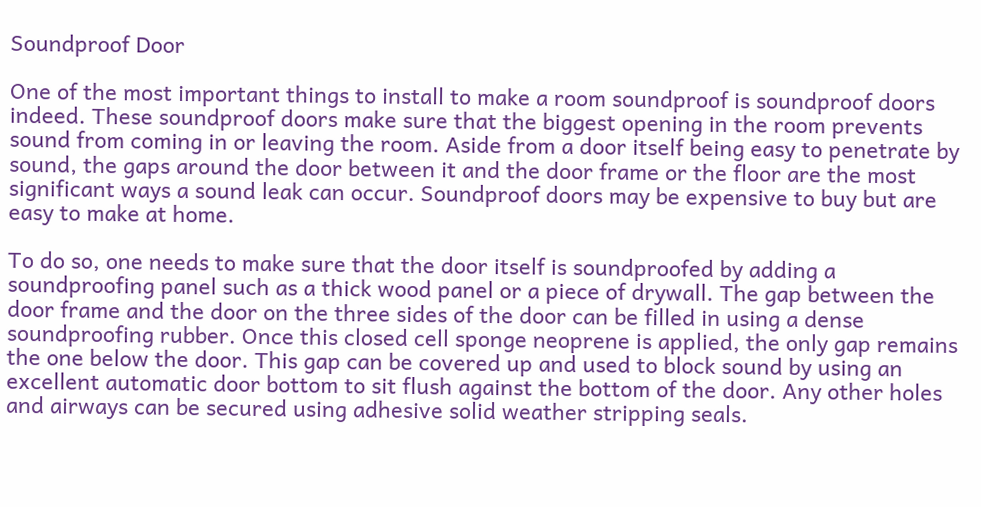Soundproof Door

One of the most important things to install to make a room soundproof is soundproof doors indeed. These soundproof doors make sure that the biggest opening in the room prevents sound from coming in or leaving the room. Aside from a door itself being easy to penetrate by sound, the gaps around the door between it and the door frame or the floor are the most significant ways a sound leak can occur. Soundproof doors may be expensive to buy but are easy to make at home.

To do so, one needs to make sure that the door itself is soundproofed by adding a soundproofing panel such as a thick wood panel or a piece of drywall. The gap between the door frame and the door on the three sides of the door can be filled in using a dense soundproofing rubber. Once this closed cell sponge neoprene is applied, the only gap remains the one below the door. This gap can be covered up and used to block sound by using an excellent automatic door bottom to sit flush against the bottom of the door. Any other holes and airways can be secured using adhesive solid weather stripping seals.